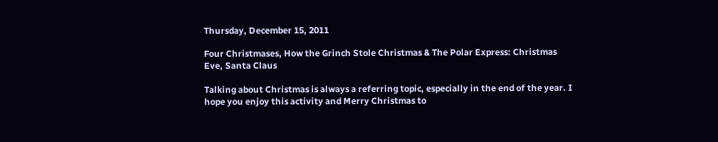Thursday, December 15, 2011

Four Christmases, How the Grinch Stole Christmas & The Polar Express: Christmas Eve, Santa Claus

Talking about Christmas is always a referring topic, especially in the end of the year. I hope you enjoy this activity and Merry Christmas to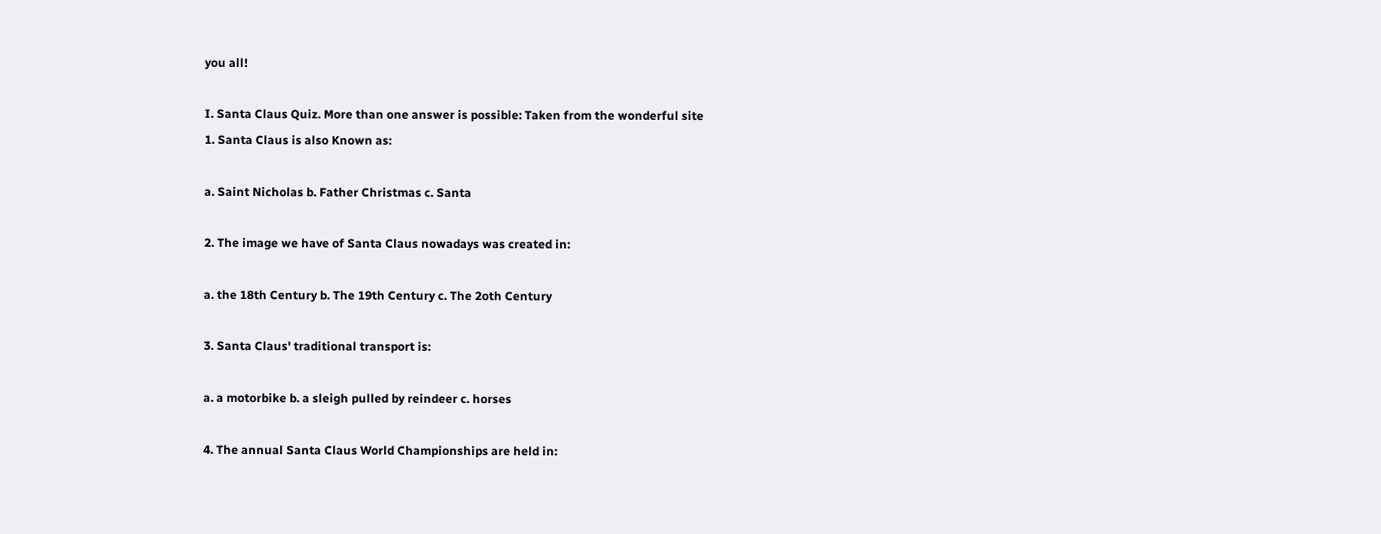you all!

I. Santa Claus Quiz. More than one answer is possible: Taken from the wonderful site
1. Santa Claus is also Known as:

a. Saint Nicholas b. Father Christmas c. Santa

2. The image we have of Santa Claus nowadays was created in:

a. the 18th Century b. The 19th Century c. The 2oth Century

3. Santa Claus' traditional transport is:

a. a motorbike b. a sleigh pulled by reindeer c. horses

4. The annual Santa Claus World Championships are held in: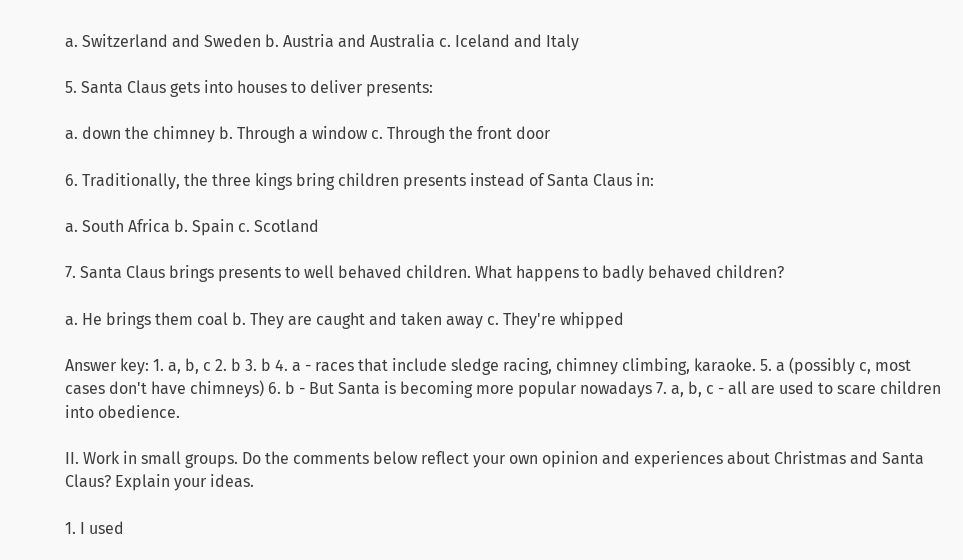a. Switzerland and Sweden b. Austria and Australia c. Iceland and Italy

5. Santa Claus gets into houses to deliver presents:

a. down the chimney b. Through a window c. Through the front door

6. Traditionally, the three kings bring children presents instead of Santa Claus in:

a. South Africa b. Spain c. Scotland

7. Santa Claus brings presents to well behaved children. What happens to badly behaved children?

a. He brings them coal b. They are caught and taken away c. They're whipped

Answer key: 1. a, b, c 2. b 3. b 4. a - races that include sledge racing, chimney climbing, karaoke. 5. a (possibly c, most cases don't have chimneys) 6. b - But Santa is becoming more popular nowadays 7. a, b, c - all are used to scare children into obedience.

II. Work in small groups. Do the comments below reflect your own opinion and experiences about Christmas and Santa Claus? Explain your ideas.

1. I used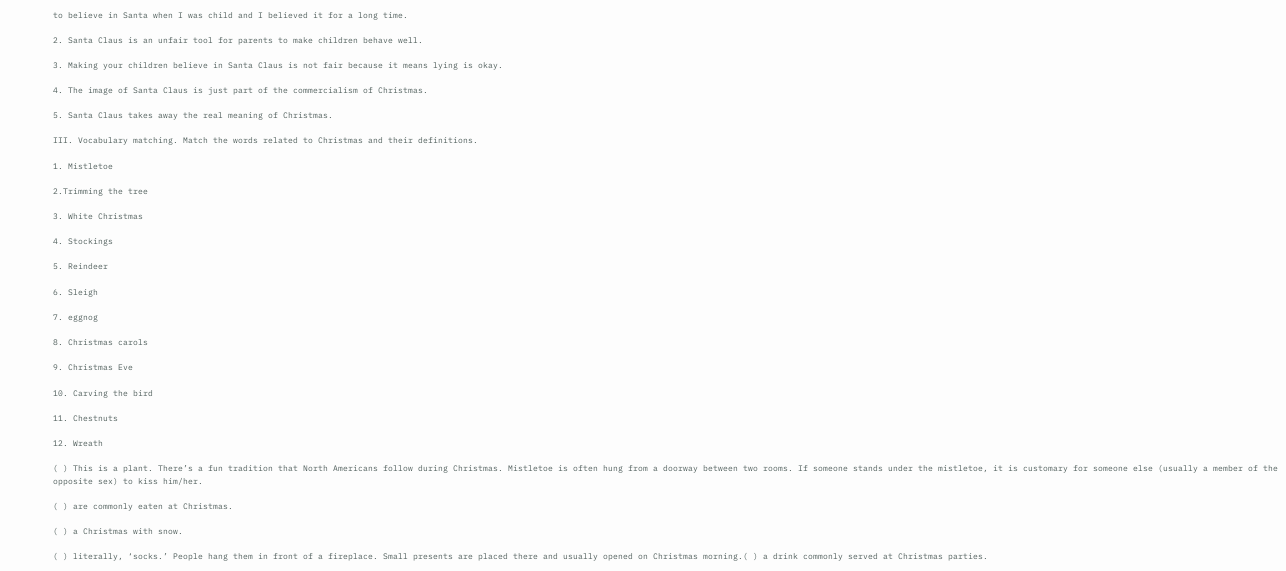to believe in Santa when I was child and I believed it for a long time.

2. Santa Claus is an unfair tool for parents to make children behave well.

3. Making your children believe in Santa Claus is not fair because it means lying is okay.

4. The image of Santa Claus is just part of the commercialism of Christmas.

5. Santa Claus takes away the real meaning of Christmas.

III. Vocabulary matching. Match the words related to Christmas and their definitions.

1. Mistletoe

2.Trimming the tree

3. White Christmas

4. Stockings

5. Reindeer

6. Sleigh

7. eggnog

8. Christmas carols

9. Christmas Eve

10. Carving the bird

11. Chestnuts

12. Wreath

( ) This is a plant. There’s a fun tradition that North Americans follow during Christmas. Mistletoe is often hung from a doorway between two rooms. If someone stands under the mistletoe, it is customary for someone else (usually a member of the opposite sex) to kiss him/her.

( ) are commonly eaten at Christmas.

( ) a Christmas with snow.

( ) literally, ‘socks.’ People hang them in front of a fireplace. Small presents are placed there and usually opened on Christmas morning.( ) a drink commonly served at Christmas parties.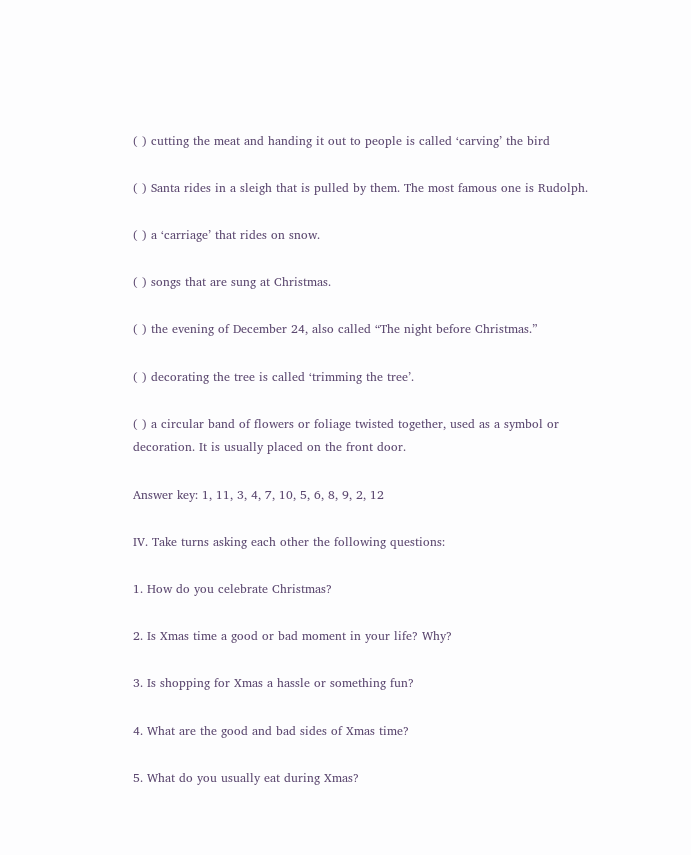( ) cutting the meat and handing it out to people is called ‘carving’ the bird

( ) Santa rides in a sleigh that is pulled by them. The most famous one is Rudolph.

( ) a ‘carriage’ that rides on snow.

( ) songs that are sung at Christmas.

( ) the evening of December 24, also called “The night before Christmas.”

( ) decorating the tree is called ‘trimming the tree’.

( ) a circular band of flowers or foliage twisted together, used as a symbol or decoration. It is usually placed on the front door.

Answer key: 1, 11, 3, 4, 7, 10, 5, 6, 8, 9, 2, 12

IV. Take turns asking each other the following questions:

1. How do you celebrate Christmas?

2. Is Xmas time a good or bad moment in your life? Why?

3. Is shopping for Xmas a hassle or something fun?

4. What are the good and bad sides of Xmas time?

5. What do you usually eat during Xmas?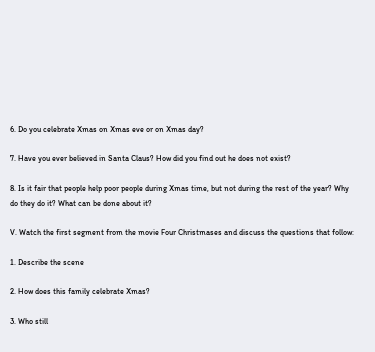6. Do you celebrate Xmas on Xmas eve or on Xmas day?

7. Have you ever believed in Santa Claus? How did you find out he does not exist?

8. Is it fair that people help poor people during Xmas time, but not during the rest of the year? Why do they do it? What can be done about it?

V. Watch the first segment from the movie Four Christmases and discuss the questions that follow:

1. Describe the scene

2. How does this family celebrate Xmas?

3. Who still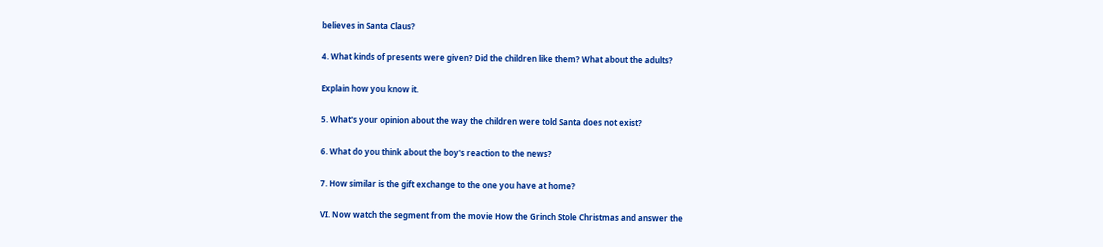believes in Santa Claus?

4. What kinds of presents were given? Did the children like them? What about the adults?

Explain how you know it.

5. What's your opinion about the way the children were told Santa does not exist?

6. What do you think about the boy's reaction to the news?

7. How similar is the gift exchange to the one you have at home?

VI. Now watch the segment from the movie How the Grinch Stole Christmas and answer the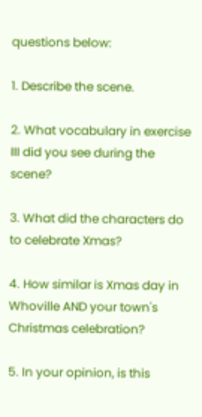questions below:

1. Describe the scene.

2. What vocabulary in exercise III did you see during the scene?

3. What did the characters do to celebrate Xmas?

4. How similar is Xmas day in Whoville AND your town's Christmas celebration?

5. In your opinion, is this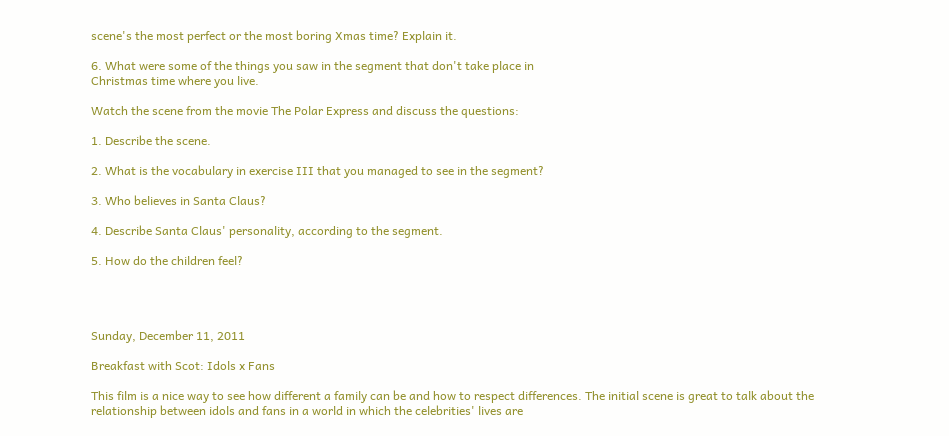scene's the most perfect or the most boring Xmas time? Explain it.

6. What were some of the things you saw in the segment that don't take place in
Christmas time where you live.

Watch the scene from the movie The Polar Express and discuss the questions:

1. Describe the scene.

2. What is the vocabulary in exercise III that you managed to see in the segment?

3. Who believes in Santa Claus?

4. Describe Santa Claus' personality, according to the segment.

5. How do the children feel?




Sunday, December 11, 2011

Breakfast with Scot: Idols x Fans

This film is a nice way to see how different a family can be and how to respect differences. The initial scene is great to talk about the relationship between idols and fans in a world in which the celebrities' lives are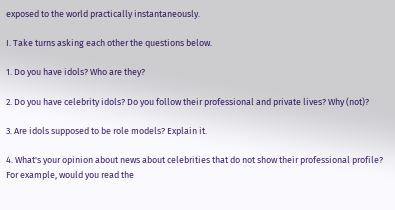exposed to the world practically instantaneously.

I. Take turns asking each other the questions below.

1. Do you have idols? Who are they?

2. Do you have celebrity idols? Do you follow their professional and private lives? Why (not)?

3. Are idols supposed to be role models? Explain it.

4. What's your opinion about news about celebrities that do not show their professional profile? For example, would you read the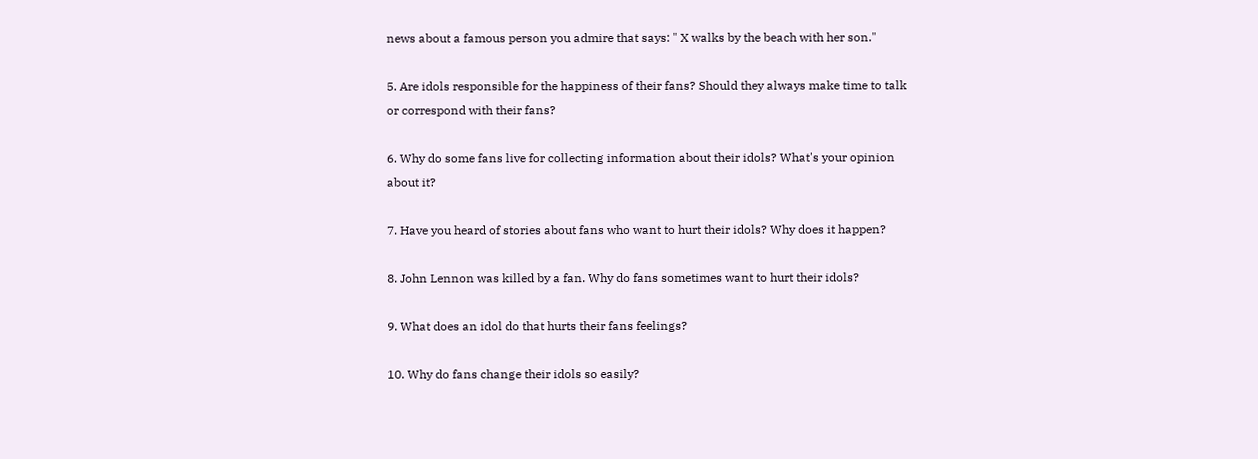news about a famous person you admire that says: " X walks by the beach with her son."

5. Are idols responsible for the happiness of their fans? Should they always make time to talk or correspond with their fans?

6. Why do some fans live for collecting information about their idols? What's your opinion about it?

7. Have you heard of stories about fans who want to hurt their idols? Why does it happen?

8. John Lennon was killed by a fan. Why do fans sometimes want to hurt their idols?

9. What does an idol do that hurts their fans feelings?

10. Why do fans change their idols so easily?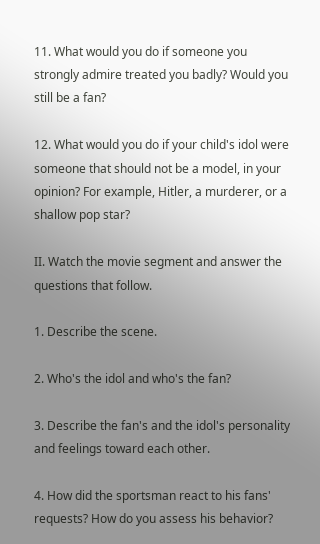11. What would you do if someone you strongly admire treated you badly? Would you still be a fan?

12. What would you do if your child's idol were someone that should not be a model, in your opinion? For example, Hitler, a murderer, or a shallow pop star?

II. Watch the movie segment and answer the questions that follow.

1. Describe the scene.

2. Who's the idol and who's the fan?

3. Describe the fan's and the idol's personality and feelings toward each other.

4. How did the sportsman react to his fans' requests? How do you assess his behavior?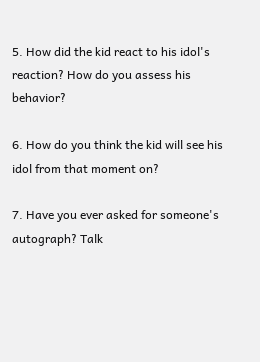5. How did the kid react to his idol's reaction? How do you assess his behavior?

6. How do you think the kid will see his idol from that moment on?

7. Have you ever asked for someone's autograph? Talk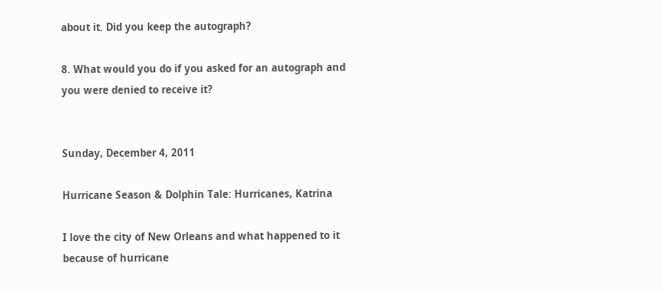about it. Did you keep the autograph?

8. What would you do if you asked for an autograph and you were denied to receive it?


Sunday, December 4, 2011

Hurricane Season & Dolphin Tale: Hurricanes, Katrina

I love the city of New Orleans and what happened to it because of hurricane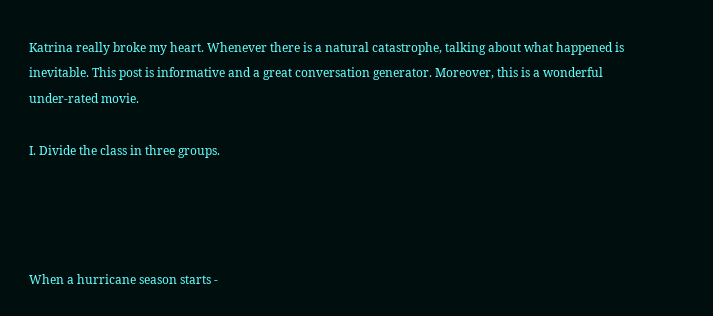Katrina really broke my heart. Whenever there is a natural catastrophe, talking about what happened is inevitable. This post is informative and a great conversation generator. Moreover, this is a wonderful under-rated movie.

I. Divide the class in three groups.




When a hurricane season starts -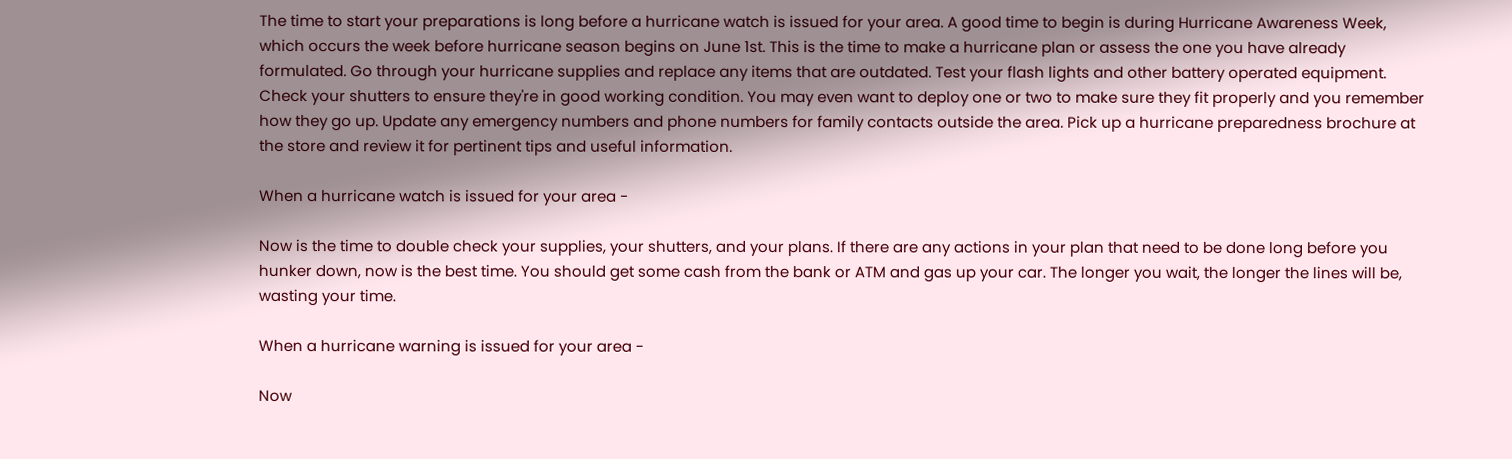The time to start your preparations is long before a hurricane watch is issued for your area. A good time to begin is during Hurricane Awareness Week, which occurs the week before hurricane season begins on June 1st. This is the time to make a hurricane plan or assess the one you have already formulated. Go through your hurricane supplies and replace any items that are outdated. Test your flash lights and other battery operated equipment. Check your shutters to ensure they're in good working condition. You may even want to deploy one or two to make sure they fit properly and you remember how they go up. Update any emergency numbers and phone numbers for family contacts outside the area. Pick up a hurricane preparedness brochure at the store and review it for pertinent tips and useful information.

When a hurricane watch is issued for your area -

Now is the time to double check your supplies, your shutters, and your plans. If there are any actions in your plan that need to be done long before you hunker down, now is the best time. You should get some cash from the bank or ATM and gas up your car. The longer you wait, the longer the lines will be, wasting your time.

When a hurricane warning is issued for your area -

Now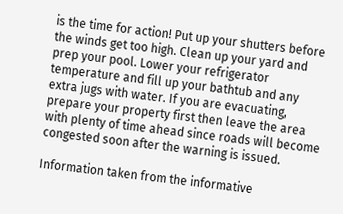is the time for action! Put up your shutters before the winds get too high. Clean up your yard and prep your pool. Lower your refrigerator temperature and fill up your bathtub and any extra jugs with water. If you are evacuating, prepare your property first then leave the area with plenty of time ahead since roads will become congested soon after the warning is issued.

Information taken from the informative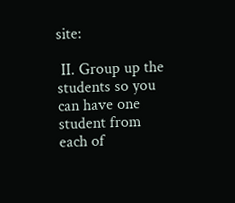site:

 II. Group up the students so you can have one student from each of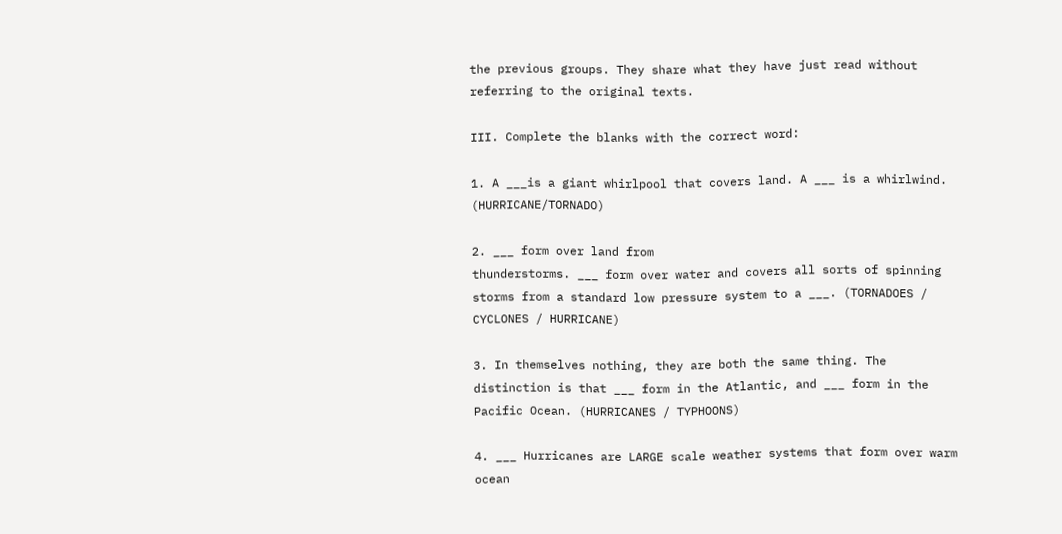the previous groups. They share what they have just read without referring to the original texts.

III. Complete the blanks with the correct word:

1. A ___is a giant whirlpool that covers land. A ___ is a whirlwind. (HURRICANE/TORNADO)

2. ___ form over land from
thunderstorms. ___ form over water and covers all sorts of spinning storms from a standard low pressure system to a ___. (TORNADOES / CYCLONES / HURRICANE)

3. In themselves nothing, they are both the same thing. The distinction is that ___ form in the Atlantic, and ___ form in the Pacific Ocean. (HURRICANES / TYPHOONS)

4. ___ Hurricanes are LARGE scale weather systems that form over warm ocean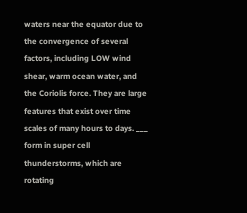waters near the equator due to the convergence of several factors, including LOW wind shear, warm ocean water, and the Coriolis force. They are large features that exist over time scales of many hours to days. ___ form in super cell thunderstorms, which are rotating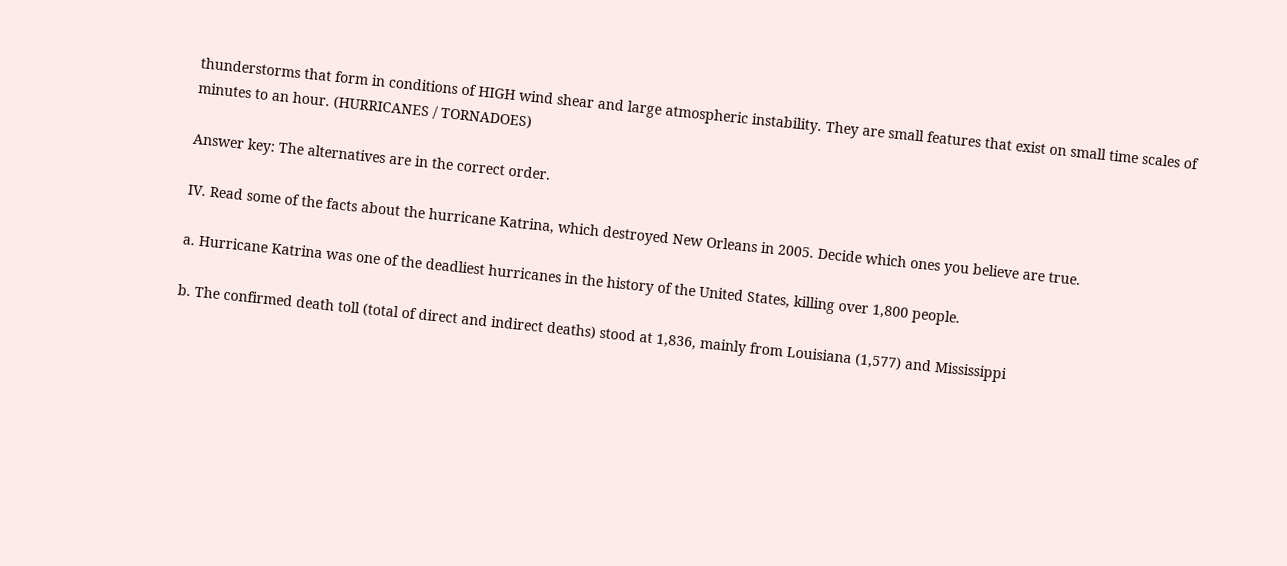thunderstorms that form in conditions of HIGH wind shear and large atmospheric instability. They are small features that exist on small time scales of minutes to an hour. (HURRICANES / TORNADOES)

Answer key: The alternatives are in the correct order.

IV. Read some of the facts about the hurricane Katrina, which destroyed New Orleans in 2005. Decide which ones you believe are true.

a. Hurricane Katrina was one of the deadliest hurricanes in the history of the United States, killing over 1,800 people.

b. The confirmed death toll (total of direct and indirect deaths) stood at 1,836, mainly from Louisiana (1,577) and Mississippi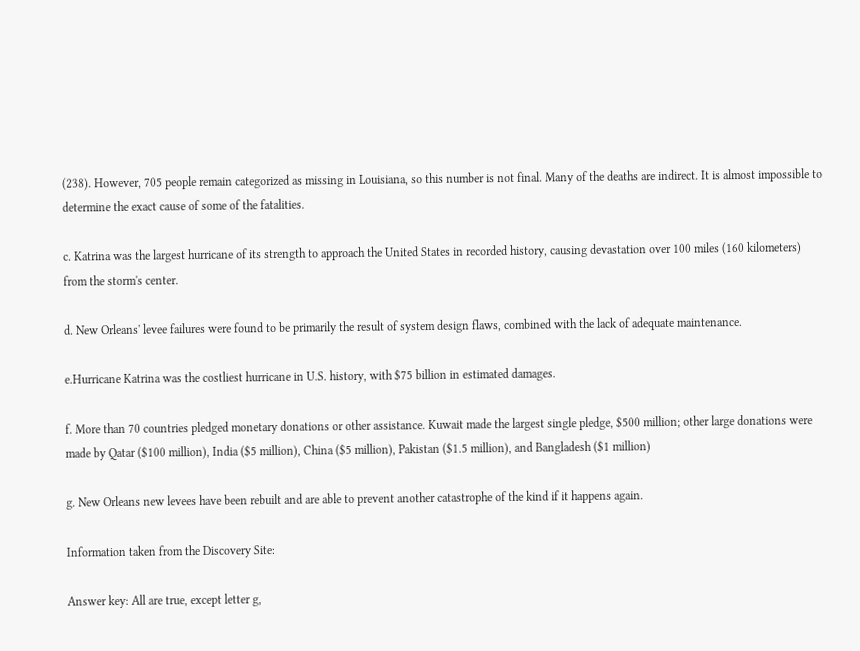(238). However, 705 people remain categorized as missing in Louisiana, so this number is not final. Many of the deaths are indirect. It is almost impossible to determine the exact cause of some of the fatalities.

c. Katrina was the largest hurricane of its strength to approach the United States in recorded history, causing devastation over 100 miles (160 kilometers) from the storm's center.

d. New Orleans' levee failures were found to be primarily the result of system design flaws, combined with the lack of adequate maintenance.

e.Hurricane Katrina was the costliest hurricane in U.S. history, with $75 billion in estimated damages.

f. More than 70 countries pledged monetary donations or other assistance. Kuwait made the largest single pledge, $500 million; other large donations were made by Qatar ($100 million), India ($5 million), China ($5 million), Pakistan ($1.5 million), and Bangladesh ($1 million)

g. New Orleans new levees have been rebuilt and are able to prevent another catastrophe of the kind if it happens again.

Information taken from the Discovery Site:

Answer key: All are true, except letter g,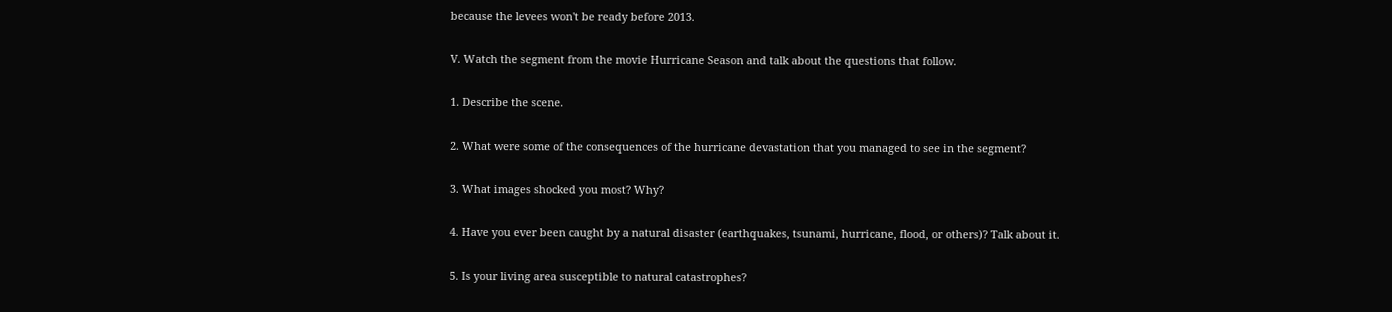because the levees won't be ready before 2013.

V. Watch the segment from the movie Hurricane Season and talk about the questions that follow.

1. Describe the scene.

2. What were some of the consequences of the hurricane devastation that you managed to see in the segment?

3. What images shocked you most? Why?

4. Have you ever been caught by a natural disaster (earthquakes, tsunami, hurricane, flood, or others)? Talk about it.

5. Is your living area susceptible to natural catastrophes?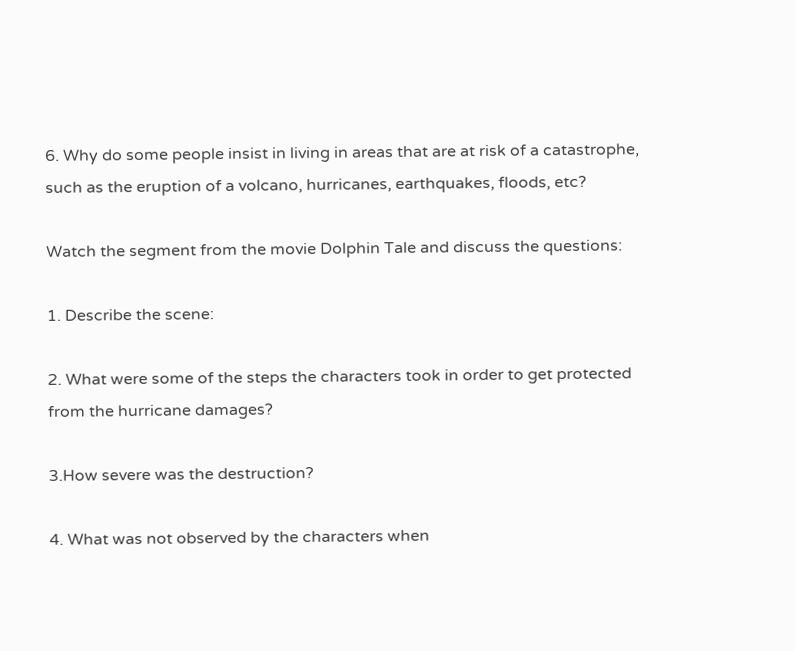6. Why do some people insist in living in areas that are at risk of a catastrophe, such as the eruption of a volcano, hurricanes, earthquakes, floods, etc?

Watch the segment from the movie Dolphin Tale and discuss the questions:

1. Describe the scene:

2. What were some of the steps the characters took in order to get protected from the hurricane damages?

3.How severe was the destruction?

4. What was not observed by the characters when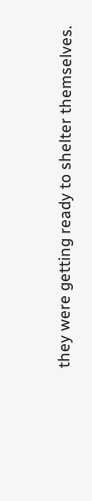they were getting ready to shelter themselves.